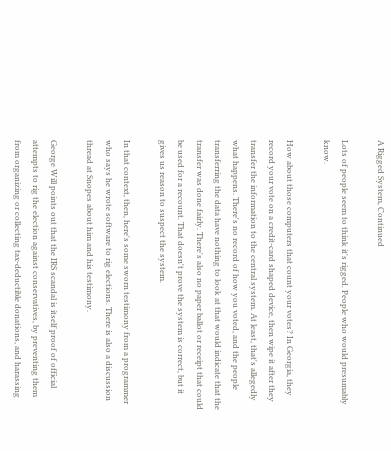A Rigged System, Continued

Lots of people seem to think it's rigged. People who would presumably know.

How about those computers that count your votes? In Georgia, they record your vote on a credit-card shaped device, then wipe it after they transfer the information to the central system. At least, that's allegedly what happens. There's no record of how you voted, and the people transferring the data have nothing to look at that would indicate that the transfer was done fairly. There's also no paper ballot or receipt that could be used for a recount. That doesn't prove the system is correct, but it gives us reason to suspect the system.

In that context, then, here's some sworn testimony from a programmer who says he wrote software to rig elections. There is also a discussion thread at Snopes about him and his testimony.

George Will points out that the IRS scandal is itself proof of official attempts to rig the election against conservatives, by preventing them from organizing or collecting tax-deductible donations, and harassing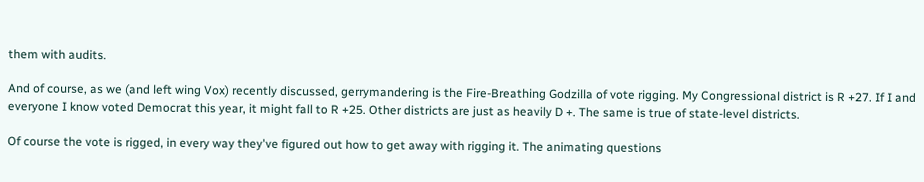them with audits.

And of course, as we (and left wing Vox) recently discussed, gerrymandering is the Fire-Breathing Godzilla of vote rigging. My Congressional district is R +27. If I and everyone I know voted Democrat this year, it might fall to R +25. Other districts are just as heavily D +. The same is true of state-level districts.

Of course the vote is rigged, in every way they've figured out how to get away with rigging it. The animating questions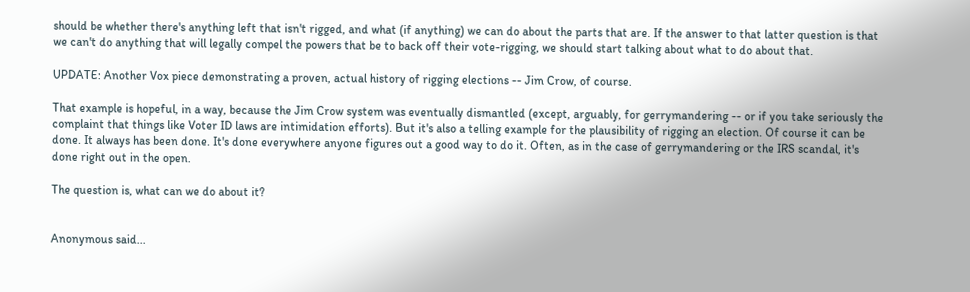should be whether there's anything left that isn't rigged, and what (if anything) we can do about the parts that are. If the answer to that latter question is that we can't do anything that will legally compel the powers that be to back off their vote-rigging, we should start talking about what to do about that.

UPDATE: Another Vox piece demonstrating a proven, actual history of rigging elections -- Jim Crow, of course.

That example is hopeful, in a way, because the Jim Crow system was eventually dismantled (except, arguably, for gerrymandering -- or if you take seriously the complaint that things like Voter ID laws are intimidation efforts). But it's also a telling example for the plausibility of rigging an election. Of course it can be done. It always has been done. It's done everywhere anyone figures out a good way to do it. Often, as in the case of gerrymandering or the IRS scandal, it's done right out in the open.

The question is, what can we do about it?


Anonymous said...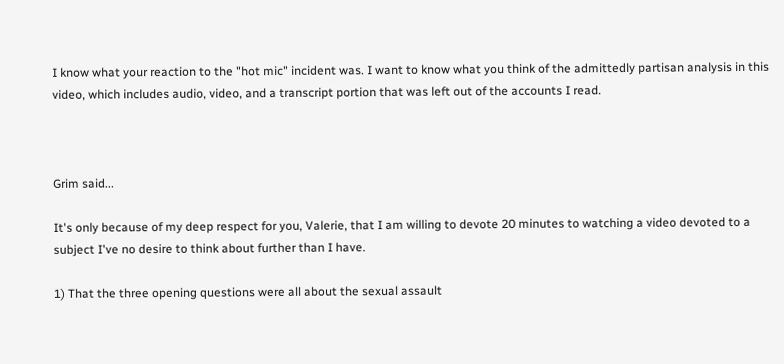I know what your reaction to the "hot mic" incident was. I want to know what you think of the admittedly partisan analysis in this video, which includes audio, video, and a transcript portion that was left out of the accounts I read.



Grim said...

It's only because of my deep respect for you, Valerie, that I am willing to devote 20 minutes to watching a video devoted to a subject I've no desire to think about further than I have.

1) That the three opening questions were all about the sexual assault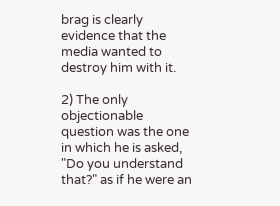brag is clearly evidence that the media wanted to destroy him with it.

2) The only objectionable question was the one in which he is asked, "Do you understand that?" as if he were an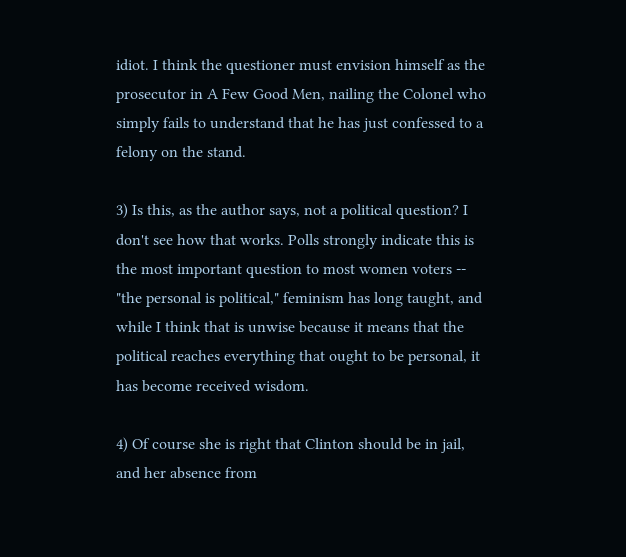idiot. I think the questioner must envision himself as the prosecutor in A Few Good Men, nailing the Colonel who simply fails to understand that he has just confessed to a felony on the stand.

3) Is this, as the author says, not a political question? I don't see how that works. Polls strongly indicate this is the most important question to most women voters -- "the personal is political," feminism has long taught, and while I think that is unwise because it means that the political reaches everything that ought to be personal, it has become received wisdom.

4) Of course she is right that Clinton should be in jail, and her absence from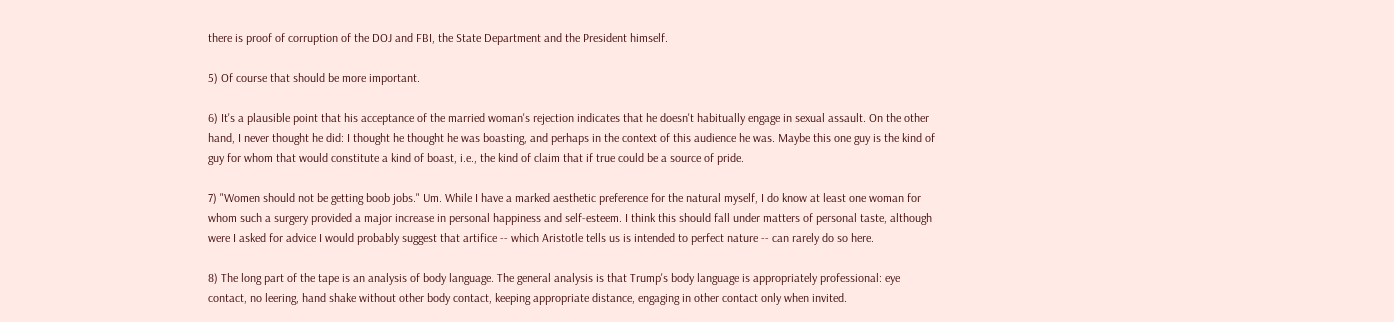there is proof of corruption of the DOJ and FBI, the State Department and the President himself.

5) Of course that should be more important.

6) It's a plausible point that his acceptance of the married woman's rejection indicates that he doesn't habitually engage in sexual assault. On the other hand, I never thought he did: I thought he thought he was boasting, and perhaps in the context of this audience he was. Maybe this one guy is the kind of guy for whom that would constitute a kind of boast, i.e., the kind of claim that if true could be a source of pride.

7) "Women should not be getting boob jobs." Um. While I have a marked aesthetic preference for the natural myself, I do know at least one woman for whom such a surgery provided a major increase in personal happiness and self-esteem. I think this should fall under matters of personal taste, although were I asked for advice I would probably suggest that artifice -- which Aristotle tells us is intended to perfect nature -- can rarely do so here.

8) The long part of the tape is an analysis of body language. The general analysis is that Trump's body language is appropriately professional: eye contact, no leering, hand shake without other body contact, keeping appropriate distance, engaging in other contact only when invited.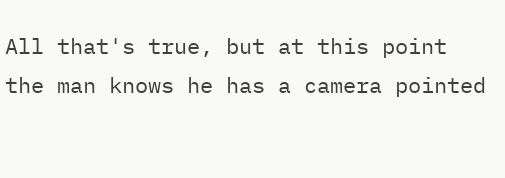All that's true, but at this point the man knows he has a camera pointed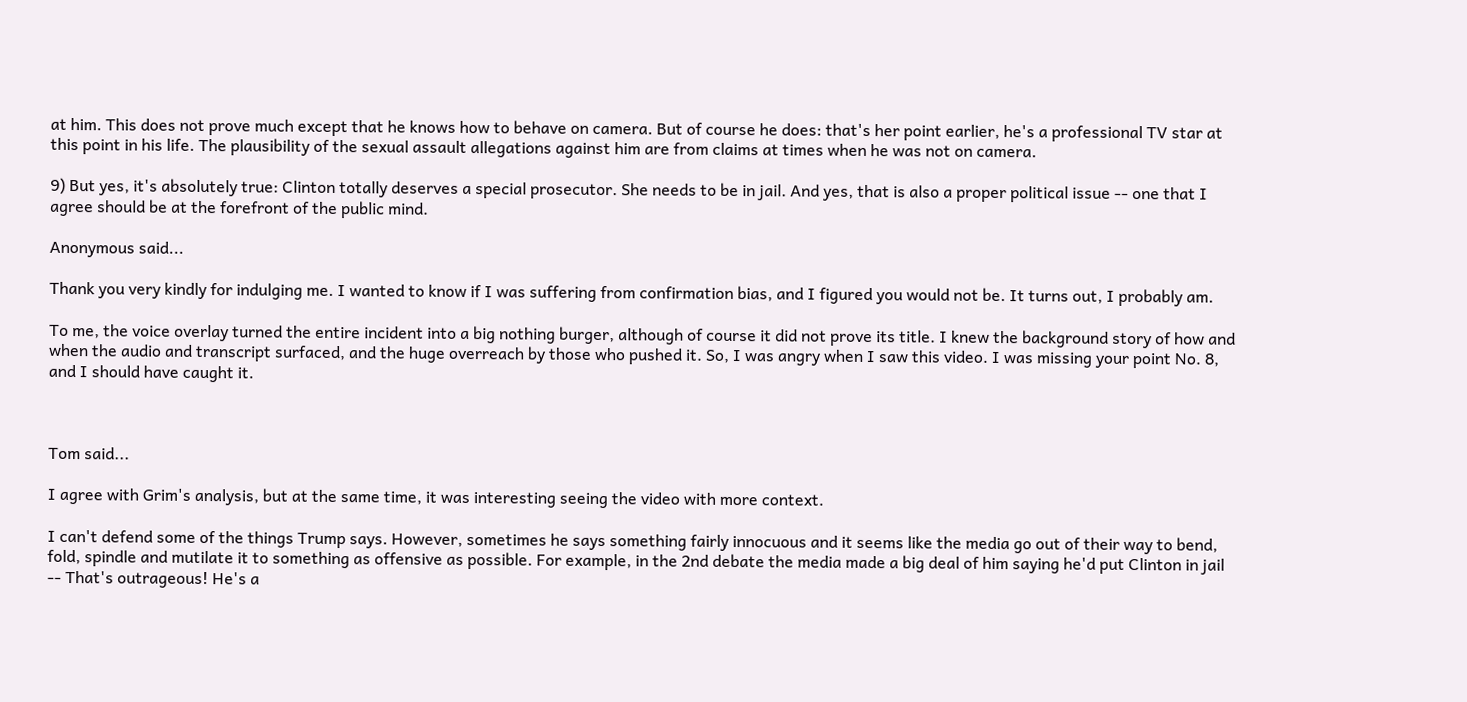at him. This does not prove much except that he knows how to behave on camera. But of course he does: that's her point earlier, he's a professional TV star at this point in his life. The plausibility of the sexual assault allegations against him are from claims at times when he was not on camera.

9) But yes, it's absolutely true: Clinton totally deserves a special prosecutor. She needs to be in jail. And yes, that is also a proper political issue -- one that I agree should be at the forefront of the public mind.

Anonymous said...

Thank you very kindly for indulging me. I wanted to know if I was suffering from confirmation bias, and I figured you would not be. It turns out, I probably am.

To me, the voice overlay turned the entire incident into a big nothing burger, although of course it did not prove its title. I knew the background story of how and when the audio and transcript surfaced, and the huge overreach by those who pushed it. So, I was angry when I saw this video. I was missing your point No. 8, and I should have caught it.



Tom said...

I agree with Grim's analysis, but at the same time, it was interesting seeing the video with more context.

I can't defend some of the things Trump says. However, sometimes he says something fairly innocuous and it seems like the media go out of their way to bend, fold, spindle and mutilate it to something as offensive as possible. For example, in the 2nd debate the media made a big deal of him saying he'd put Clinton in jail -- That's outrageous! He's a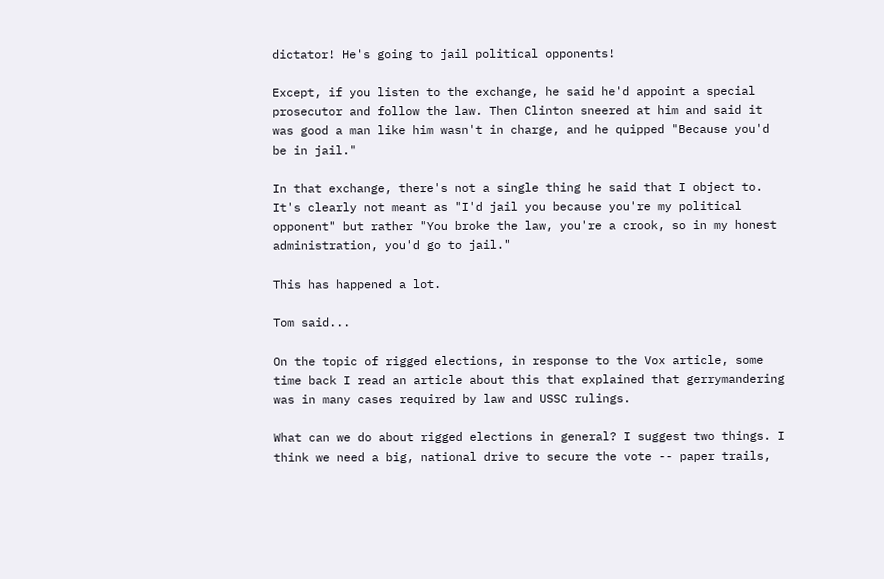dictator! He's going to jail political opponents!

Except, if you listen to the exchange, he said he'd appoint a special prosecutor and follow the law. Then Clinton sneered at him and said it was good a man like him wasn't in charge, and he quipped "Because you'd be in jail."

In that exchange, there's not a single thing he said that I object to. It's clearly not meant as "I'd jail you because you're my political opponent" but rather "You broke the law, you're a crook, so in my honest administration, you'd go to jail."

This has happened a lot.

Tom said...

On the topic of rigged elections, in response to the Vox article, some time back I read an article about this that explained that gerrymandering was in many cases required by law and USSC rulings.

What can we do about rigged elections in general? I suggest two things. I think we need a big, national drive to secure the vote -- paper trails,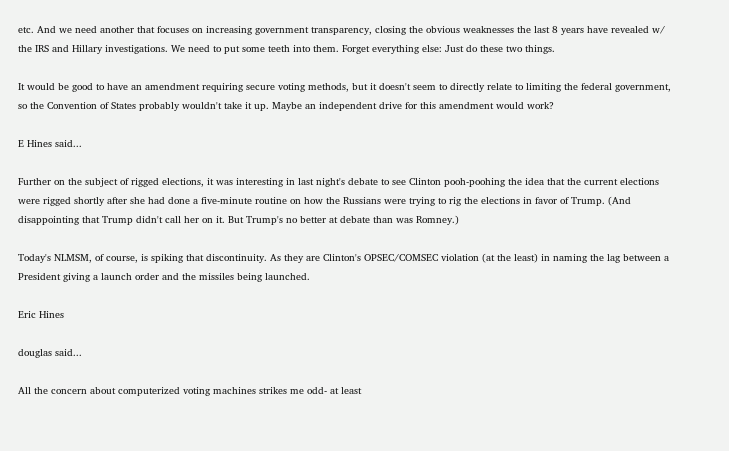etc. And we need another that focuses on increasing government transparency, closing the obvious weaknesses the last 8 years have revealed w/ the IRS and Hillary investigations. We need to put some teeth into them. Forget everything else: Just do these two things.

It would be good to have an amendment requiring secure voting methods, but it doesn't seem to directly relate to limiting the federal government, so the Convention of States probably wouldn't take it up. Maybe an independent drive for this amendment would work?

E Hines said...

Further on the subject of rigged elections, it was interesting in last night's debate to see Clinton pooh-poohing the idea that the current elections were rigged shortly after she had done a five-minute routine on how the Russians were trying to rig the elections in favor of Trump. (And disappointing that Trump didn't call her on it. But Trump's no better at debate than was Romney.)

Today's NLMSM, of course, is spiking that discontinuity. As they are Clinton's OPSEC/COMSEC violation (at the least) in naming the lag between a President giving a launch order and the missiles being launched.

Eric Hines

douglas said...

All the concern about computerized voting machines strikes me odd- at least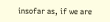insofar as, if we are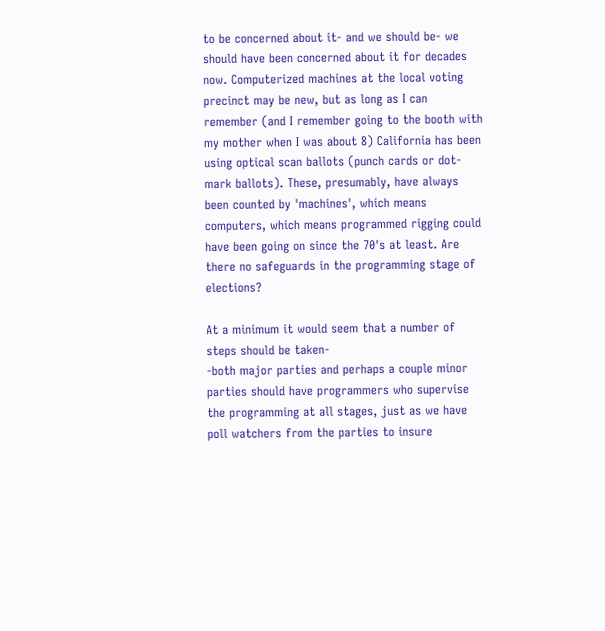to be concerned about it- and we should be- we should have been concerned about it for decades now. Computerized machines at the local voting precinct may be new, but as long as I can remember (and I remember going to the booth with my mother when I was about 8) California has been using optical scan ballots (punch cards or dot-mark ballots). These, presumably, have always been counted by 'machines', which means computers, which means programmed rigging could have been going on since the 70's at least. Are there no safeguards in the programming stage of elections?

At a minimum it would seem that a number of steps should be taken-
-both major parties and perhaps a couple minor parties should have programmers who supervise the programming at all stages, just as we have poll watchers from the parties to insure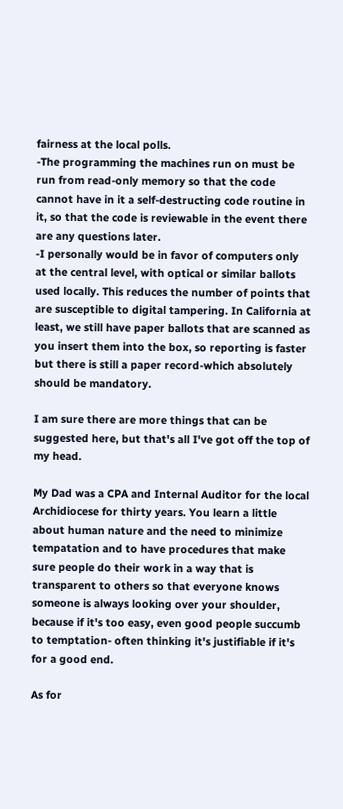fairness at the local polls.
-The programming the machines run on must be run from read-only memory so that the code cannot have in it a self-destructing code routine in it, so that the code is reviewable in the event there are any questions later.
-I personally would be in favor of computers only at the central level, with optical or similar ballots used locally. This reduces the number of points that are susceptible to digital tampering. In California at least, we still have paper ballots that are scanned as you insert them into the box, so reporting is faster but there is still a paper record-which absolutely should be mandatory.

I am sure there are more things that can be suggested here, but that's all I've got off the top of my head.

My Dad was a CPA and Internal Auditor for the local Archidiocese for thirty years. You learn a little about human nature and the need to minimize tempatation and to have procedures that make sure people do their work in a way that is transparent to others so that everyone knows someone is always looking over your shoulder, because if it's too easy, even good people succumb to temptation- often thinking it's justifiable if it's for a good end.

As for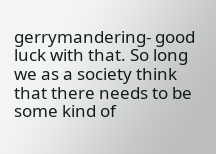gerrymandering- good luck with that. So long we as a society think that there needs to be some kind of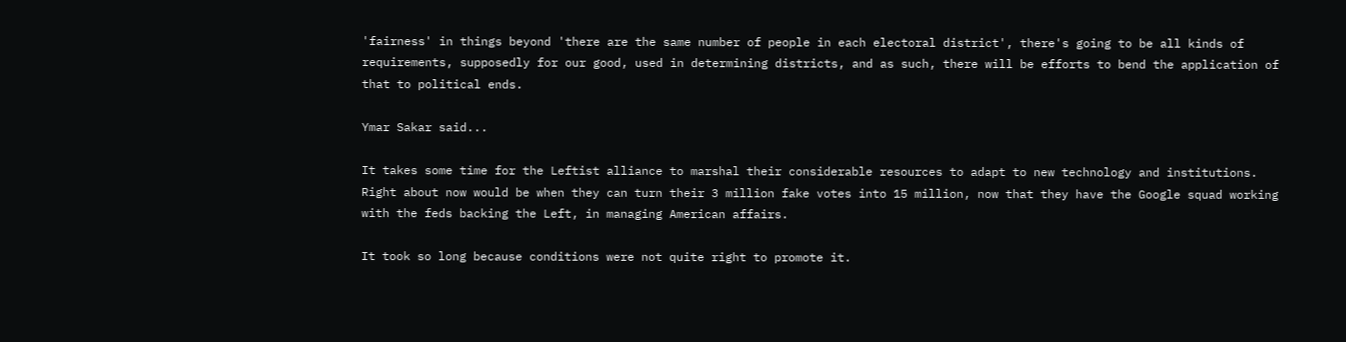'fairness' in things beyond 'there are the same number of people in each electoral district', there's going to be all kinds of requirements, supposedly for our good, used in determining districts, and as such, there will be efforts to bend the application of that to political ends.

Ymar Sakar said...

It takes some time for the Leftist alliance to marshal their considerable resources to adapt to new technology and institutions. Right about now would be when they can turn their 3 million fake votes into 15 million, now that they have the Google squad working with the feds backing the Left, in managing American affairs.

It took so long because conditions were not quite right to promote it.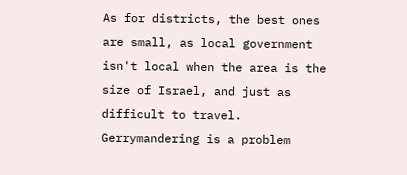As for districts, the best ones are small, as local government isn't local when the area is the size of Israel, and just as difficult to travel. Gerrymandering is a problem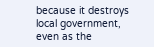because it destroys local government, even as the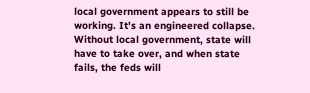local government appears to still be working. It's an engineered collapse. Without local government, state will have to take over, and when state fails, the feds will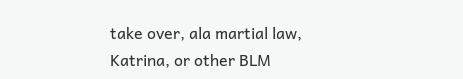take over, ala martial law, Katrina, or other BLM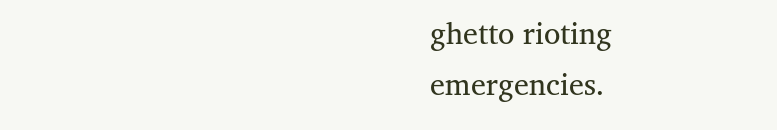ghetto rioting emergencies.